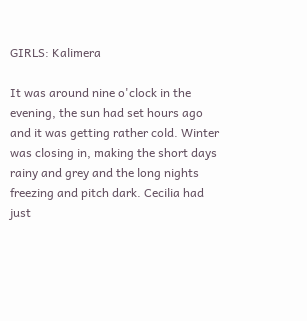GIRLS: Kalimera

It was around nine o'clock in the evening, the sun had set hours ago and it was getting rather cold. Winter was closing in, making the short days rainy and grey and the long nights freezing and pitch dark. Cecilia had just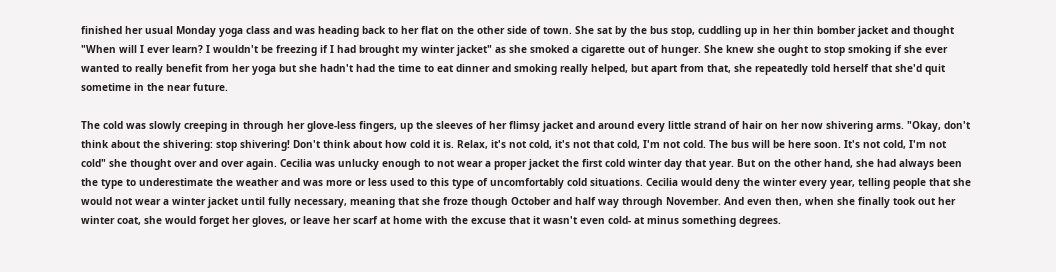finished her usual Monday yoga class and was heading back to her flat on the other side of town. She sat by the bus stop, cuddling up in her thin bomber jacket and thought "When will I ever learn? I wouldn't be freezing if I had brought my winter jacket" as she smoked a cigarette out of hunger. She knew she ought to stop smoking if she ever wanted to really benefit from her yoga but she hadn't had the time to eat dinner and smoking really helped, but apart from that, she repeatedly told herself that she'd quit sometime in the near future.

The cold was slowly creeping in through her glove-less fingers, up the sleeves of her flimsy jacket and around every little strand of hair on her now shivering arms. "Okay, don't think about the shivering: stop shivering! Don't think about how cold it is. Relax, it's not cold, it's not that cold, I'm not cold. The bus will be here soon. It's not cold, I'm not cold" she thought over and over again. Cecilia was unlucky enough to not wear a proper jacket the first cold winter day that year. But on the other hand, she had always been the type to underestimate the weather and was more or less used to this type of uncomfortably cold situations. Cecilia would deny the winter every year, telling people that she would not wear a winter jacket until fully necessary, meaning that she froze though October and half way through November. And even then, when she finally took out her winter coat, she would forget her gloves, or leave her scarf at home with the excuse that it wasn't even cold- at minus something degrees.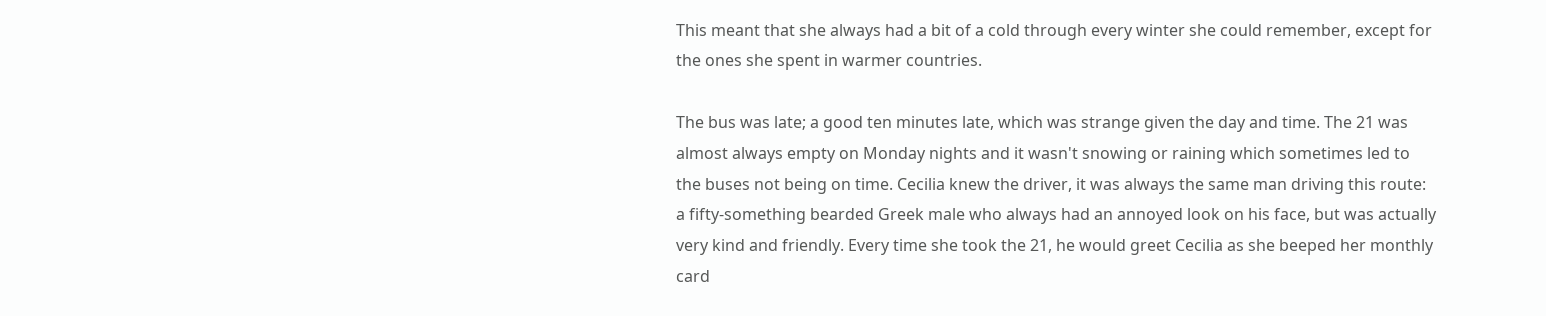This meant that she always had a bit of a cold through every winter she could remember, except for the ones she spent in warmer countries.

The bus was late; a good ten minutes late, which was strange given the day and time. The 21 was almost always empty on Monday nights and it wasn't snowing or raining which sometimes led to the buses not being on time. Cecilia knew the driver, it was always the same man driving this route: a fifty-something bearded Greek male who always had an annoyed look on his face, but was actually very kind and friendly. Every time she took the 21, he would greet Cecilia as she beeped her monthly card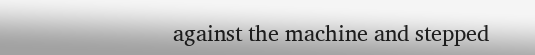against the machine and stepped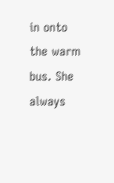in onto the warm bus. She always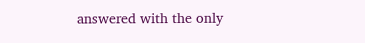answered with the only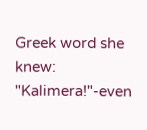Greek word she knew: "Kalimera!"-even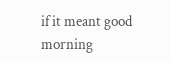if it meant good morning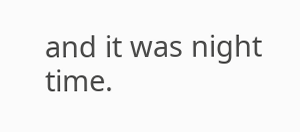and it was night time.